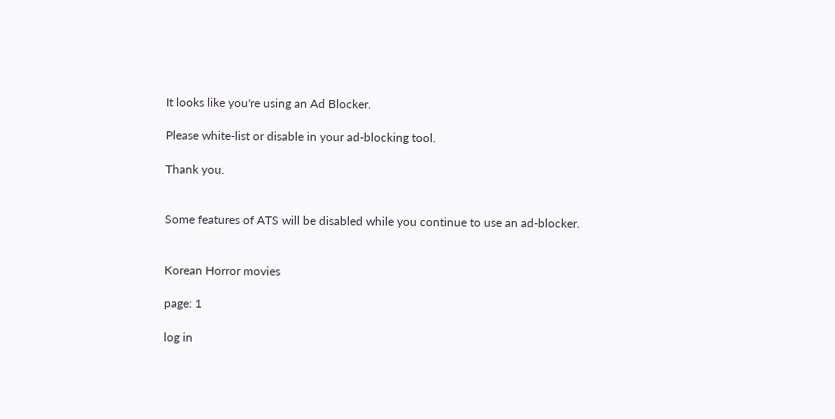It looks like you're using an Ad Blocker.

Please white-list or disable in your ad-blocking tool.

Thank you.


Some features of ATS will be disabled while you continue to use an ad-blocker.


Korean Horror movies

page: 1

log in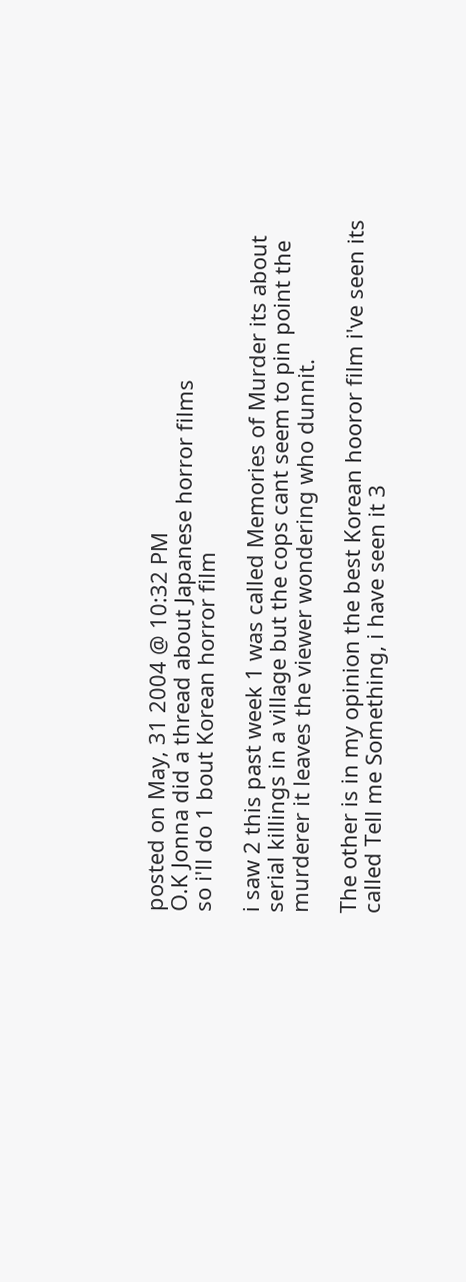posted on May, 31 2004 @ 10:32 PM
O.K Jonna did a thread about Japanese horror films
so i'll do 1 bout Korean horror film

i saw 2 this past week 1 was called Memories of Murder its about serial killings in a village but the cops cant seem to pin point the murderer it leaves the viewer wondering who dunnit.

The other is in my opinion the best Korean hooror film i've seen its called Tell me Something, i have seen it 3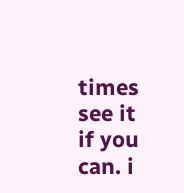times see it if you can. i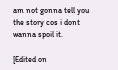am not gonna tell you the story cos i dont wanna spoil it.

[Edited on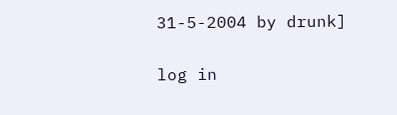31-5-2004 by drunk]


log in